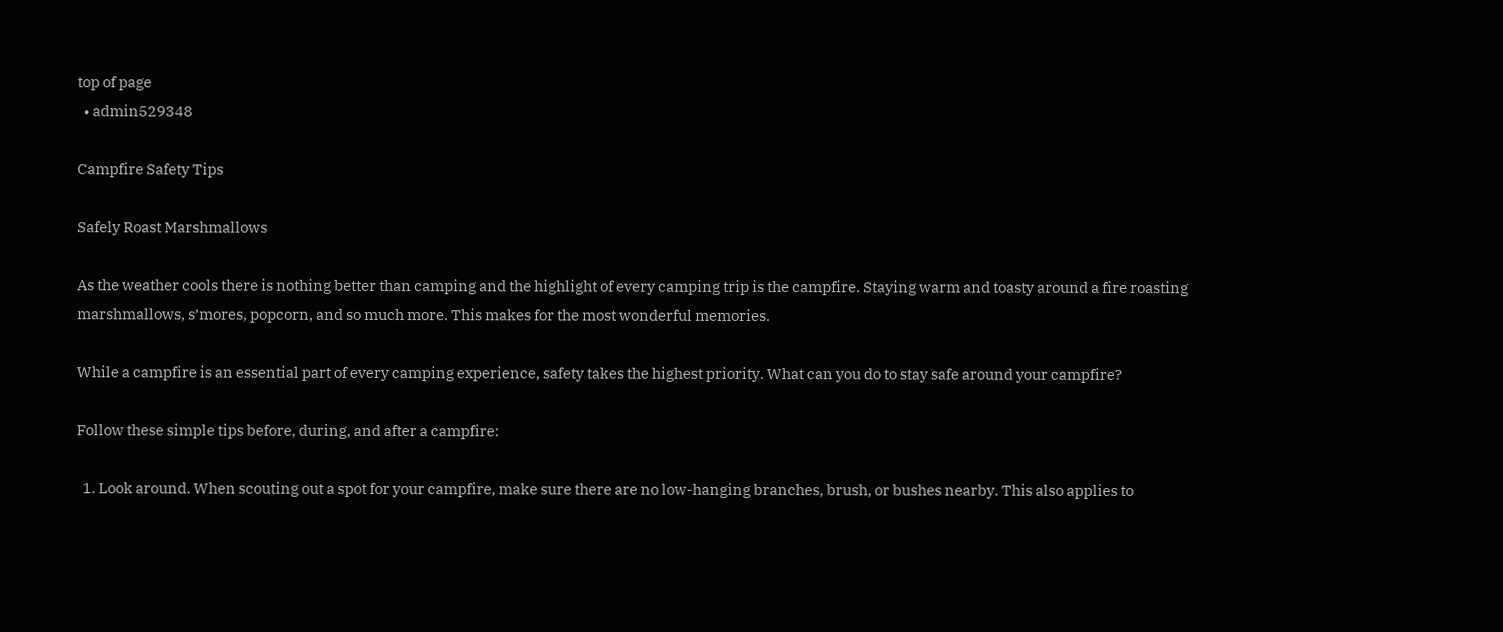top of page
  • admin529348

Campfire Safety Tips

Safely Roast Marshmallows

As the weather cools there is nothing better than camping and the highlight of every camping trip is the campfire. Staying warm and toasty around a fire roasting marshmallows, s’mores, popcorn, and so much more. This makes for the most wonderful memories.

While a campfire is an essential part of every camping experience, safety takes the highest priority. What can you do to stay safe around your campfire?

Follow these simple tips before, during, and after a campfire:

  1. Look around. When scouting out a spot for your campfire, make sure there are no low-hanging branches, brush, or bushes nearby. This also applies to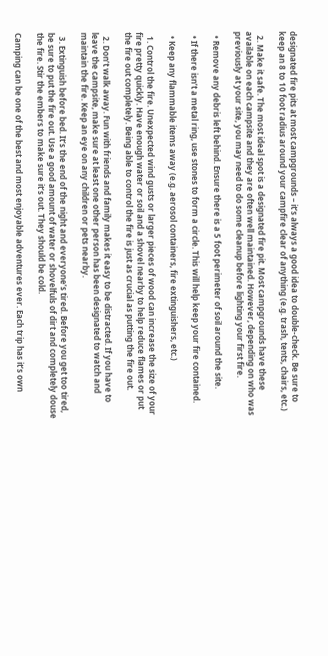designated fire pits at most campgrounds – it’s always a good idea to double-check. Be sure to keep an 8 to 10 foot radius around your campfire clear of anything (e.g. trash, tents, chairs, etc.)

  2. Make it safe. The most ideal spot is a designated fire pit. Most campgrounds have these available on each campsite and they are often well maintained. However, depending on who was previously at your site, you may need to do some cleanup before lighting your first fire.

  • Remove any debris left behind. Ensure there is a 5 foot perimeter of soil around the site.

  • If there isn’t a metal ring, use stones to form a circle. This will help keep your fire contained.

  • Keep any flammable items away (e.g. aerosol containers, fire extinguishers, etc.)

  1. Control the fire. Unexpected wind gusts or larger pieces of wood can increase the size of your fire pretty quickly. Have enough water or soil and a shovel nearby to help reduce flames or put the fire out completely. Being able to control the fire is just as crucial as putting the fire out.

  2. Don’t walk away. Fun with friends and family makes it easy to be distracted. If you have to leave the campsite, make sure at least one other person has been designated to watch and maintain the fire. Keep an eye on any children or pets nearby.

  3. Extinguish before bed. It’s the end of the night and everyone’s tired. Before you get too tired, be sure to put the fire out. Use a good amount of water or shovelfuls of dirt and completely douse the fire. Stir the embers to make sure it’s out. They should be cold.

Camping can be one of the best and most enjoyable adventures ever. Each trip has it’s own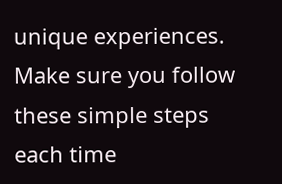unique experiences. Make sure you follow these simple steps each time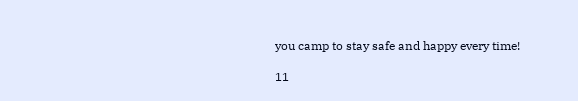you camp to stay safe and happy every time!

11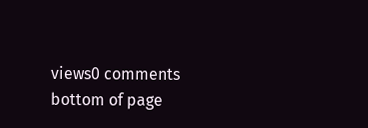views0 comments
bottom of page